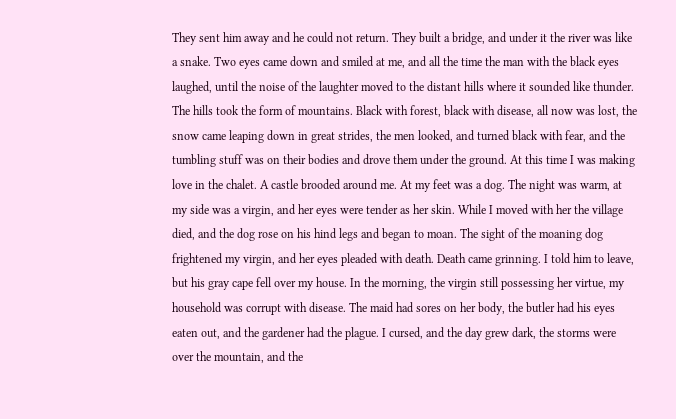They sent him away and he could not return. They built a bridge, and under it the river was like a snake. Two eyes came down and smiled at me, and all the time the man with the black eyes laughed, until the noise of the laughter moved to the distant hills where it sounded like thunder. The hills took the form of mountains. Black with forest, black with disease, all now was lost, the snow came leaping down in great strides, the men looked, and turned black with fear, and the tumbling stuff was on their bodies and drove them under the ground. At this time I was making love in the chalet. A castle brooded around me. At my feet was a dog. The night was warm, at my side was a virgin, and her eyes were tender as her skin. While I moved with her the village died, and the dog rose on his hind legs and began to moan. The sight of the moaning dog frightened my virgin, and her eyes pleaded with death. Death came grinning. I told him to leave, but his gray cape fell over my house. In the morning, the virgin still possessing her virtue, my household was corrupt with disease. The maid had sores on her body, the butler had his eyes eaten out, and the gardener had the plague. I cursed, and the day grew dark, the storms were over the mountain, and the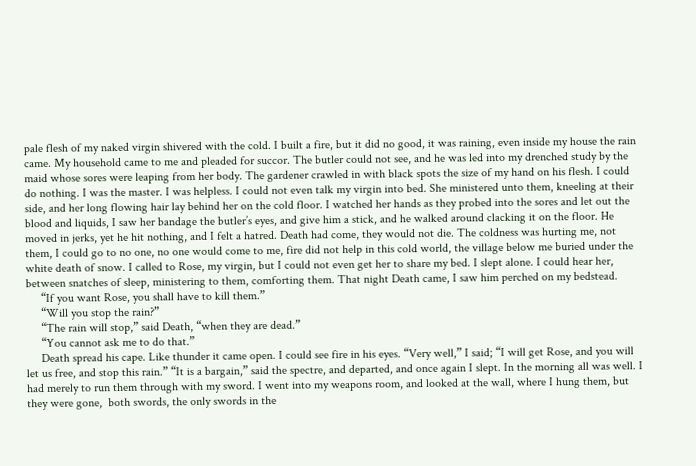pale flesh of my naked virgin shivered with the cold. I built a fire, but it did no good, it was raining, even inside my house the rain came. My household came to me and pleaded for succor. The butler could not see, and he was led into my drenched study by the maid whose sores were leaping from her body. The gardener crawled in with black spots the size of my hand on his flesh. I could do nothing. I was the master. I was helpless. I could not even talk my virgin into bed. She ministered unto them, kneeling at their side, and her long flowing hair lay behind her on the cold floor. I watched her hands as they probed into the sores and let out the blood and liquids, I saw her bandage the butler’s eyes, and give him a stick, and he walked around clacking it on the floor. He moved in jerks, yet he hit nothing, and I felt a hatred. Death had come, they would not die. The coldness was hurting me, not them, I could go to no one, no one would come to me, fire did not help in this cold world, the village below me buried under the white death of snow. I called to Rose, my virgin, but I could not even get her to share my bed. I slept alone. I could hear her, between snatches of sleep, ministering to them, comforting them. That night Death came, I saw him perched on my bedstead.
     “If you want Rose, you shall have to kill them.”
     “Will you stop the rain?”
     “The rain will stop,” said Death, “when they are dead.”
     “You cannot ask me to do that.”
     Death spread his cape. Like thunder it came open. I could see fire in his eyes. “Very well,” I said; “I will get Rose, and you will let us free, and stop this rain.” “It is a bargain,” said the spectre, and departed, and once again I slept. In the morning all was well. I had merely to run them through with my sword. I went into my weapons room, and looked at the wall, where I hung them, but they were gone,  both swords, the only swords in the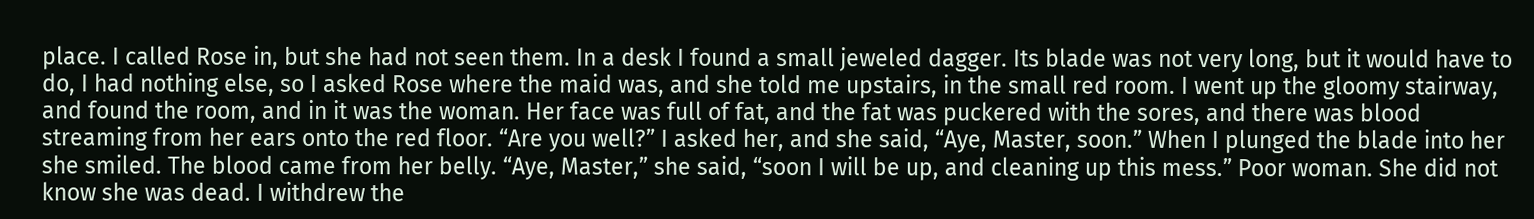place. I called Rose in, but she had not seen them. In a desk I found a small jeweled dagger. Its blade was not very long, but it would have to do, I had nothing else, so I asked Rose where the maid was, and she told me upstairs, in the small red room. I went up the gloomy stairway, and found the room, and in it was the woman. Her face was full of fat, and the fat was puckered with the sores, and there was blood streaming from her ears onto the red floor. “Are you well?” I asked her, and she said, “Aye, Master, soon.” When I plunged the blade into her she smiled. The blood came from her belly. “Aye, Master,” she said, “soon I will be up, and cleaning up this mess.” Poor woman. She did not know she was dead. I withdrew the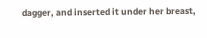dagger, and inserted it under her breast,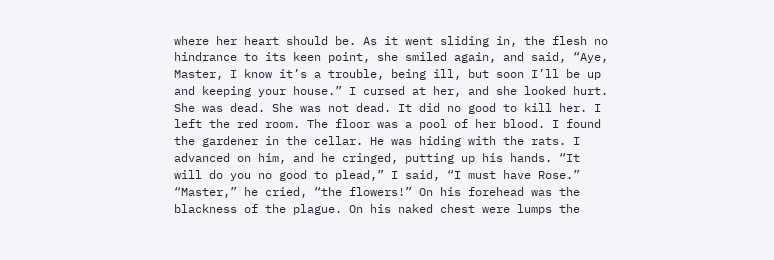where her heart should be. As it went sliding in, the flesh no hindrance to its keen point, she smiled again, and said, “Aye, Master, I know it’s a trouble, being ill, but soon I’ll be up and keeping your house.” I cursed at her, and she looked hurt. She was dead. She was not dead. It did no good to kill her. I left the red room. The floor was a pool of her blood. I found the gardener in the cellar. He was hiding with the rats. I advanced on him, and he cringed, putting up his hands. “It will do you no good to plead,” I said, “I must have Rose.” “Master,” he cried, “the flowers!” On his forehead was the blackness of the plague. On his naked chest were lumps the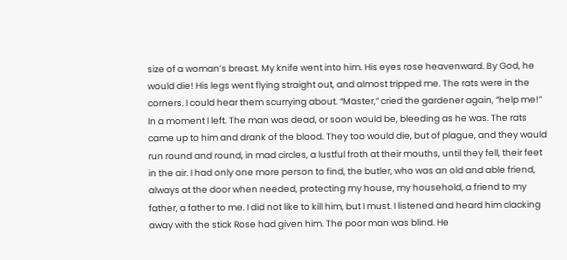size of a woman’s breast. My knife went into him. His eyes rose heavenward. By God, he would die! His legs went flying straight out, and almost tripped me. The rats were in the corners. I could hear them scurrying about. “Master,” cried the gardener again, “help me!” In a moment I left. The man was dead, or soon would be, bleeding as he was. The rats came up to him and drank of the blood. They too would die, but of plague, and they would run round and round, in mad circles, a lustful froth at their mouths, until they fell, their feet in the air. I had only one more person to find, the butler, who was an old and able friend, always at the door when needed, protecting my house, my household, a friend to my father, a father to me. I did not like to kill him, but I must. I listened and heard him clacking away with the stick Rose had given him. The poor man was blind. He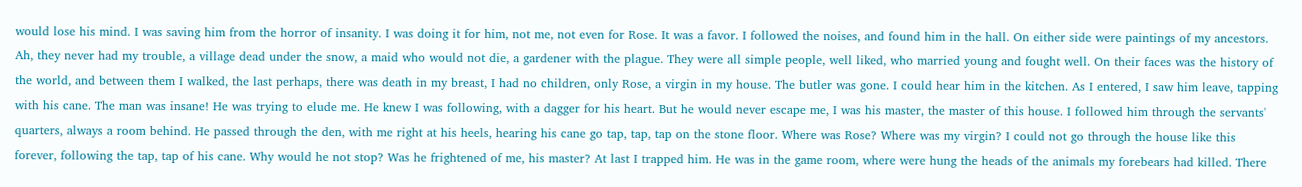would lose his mind. I was saving him from the horror of insanity. I was doing it for him, not me, not even for Rose. It was a favor. I followed the noises, and found him in the hall. On either side were paintings of my ancestors. Ah, they never had my trouble, a village dead under the snow, a maid who would not die, a gardener with the plague. They were all simple people, well liked, who married young and fought well. On their faces was the history of the world, and between them I walked, the last perhaps, there was death in my breast, I had no children, only Rose, a virgin in my house. The butler was gone. I could hear him in the kitchen. As I entered, I saw him leave, tapping with his cane. The man was insane! He was trying to elude me. He knew I was following, with a dagger for his heart. But he would never escape me, I was his master, the master of this house. I followed him through the servants' quarters, always a room behind. He passed through the den, with me right at his heels, hearing his cane go tap, tap, tap on the stone floor. Where was Rose? Where was my virgin? I could not go through the house like this forever, following the tap, tap of his cane. Why would he not stop? Was he frightened of me, his master? At last I trapped him. He was in the game room, where were hung the heads of the animals my forebears had killed. There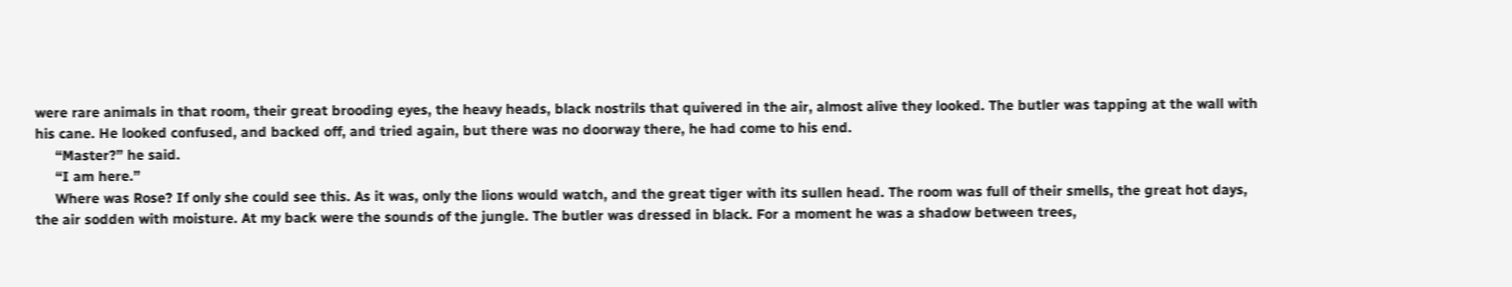were rare animals in that room, their great brooding eyes, the heavy heads, black nostrils that quivered in the air, almost alive they looked. The butler was tapping at the wall with his cane. He looked confused, and backed off, and tried again, but there was no doorway there, he had come to his end.
     “Master?” he said.
     “I am here.”
     Where was Rose? If only she could see this. As it was, only the lions would watch, and the great tiger with its sullen head. The room was full of their smells, the great hot days, the air sodden with moisture. At my back were the sounds of the jungle. The butler was dressed in black. For a moment he was a shadow between trees,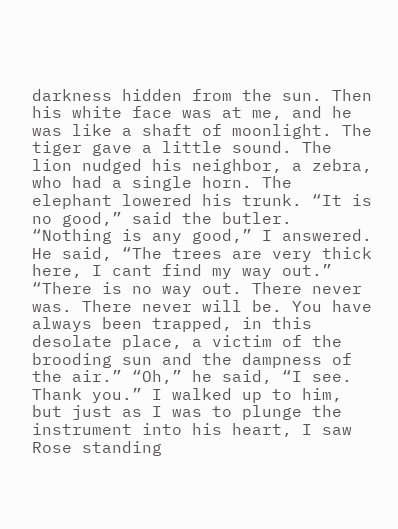darkness hidden from the sun. Then his white face was at me, and he was like a shaft of moonlight. The tiger gave a little sound. The lion nudged his neighbor, a zebra, who had a single horn. The elephant lowered his trunk. “It is no good,” said the butler. “Nothing is any good,” I answered. He said, “The trees are very thick here, I cant find my way out.” “There is no way out. There never was. There never will be. You have always been trapped, in this desolate place, a victim of the brooding sun and the dampness of the air.” “Oh,” he said, “I see. Thank you.” I walked up to him, but just as I was to plunge the instrument into his heart, I saw Rose standing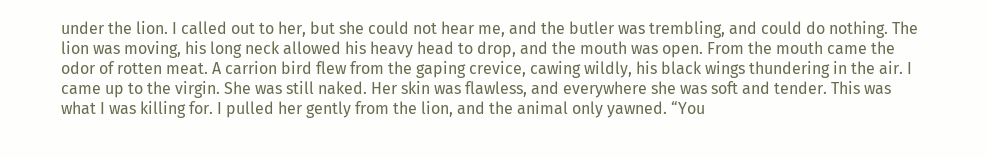under the lion. I called out to her, but she could not hear me, and the butler was trembling, and could do nothing. The lion was moving, his long neck allowed his heavy head to drop, and the mouth was open. From the mouth came the odor of rotten meat. A carrion bird flew from the gaping crevice, cawing wildly, his black wings thundering in the air. I came up to the virgin. She was still naked. Her skin was flawless, and everywhere she was soft and tender. This was what I was killing for. I pulled her gently from the lion, and the animal only yawned. “You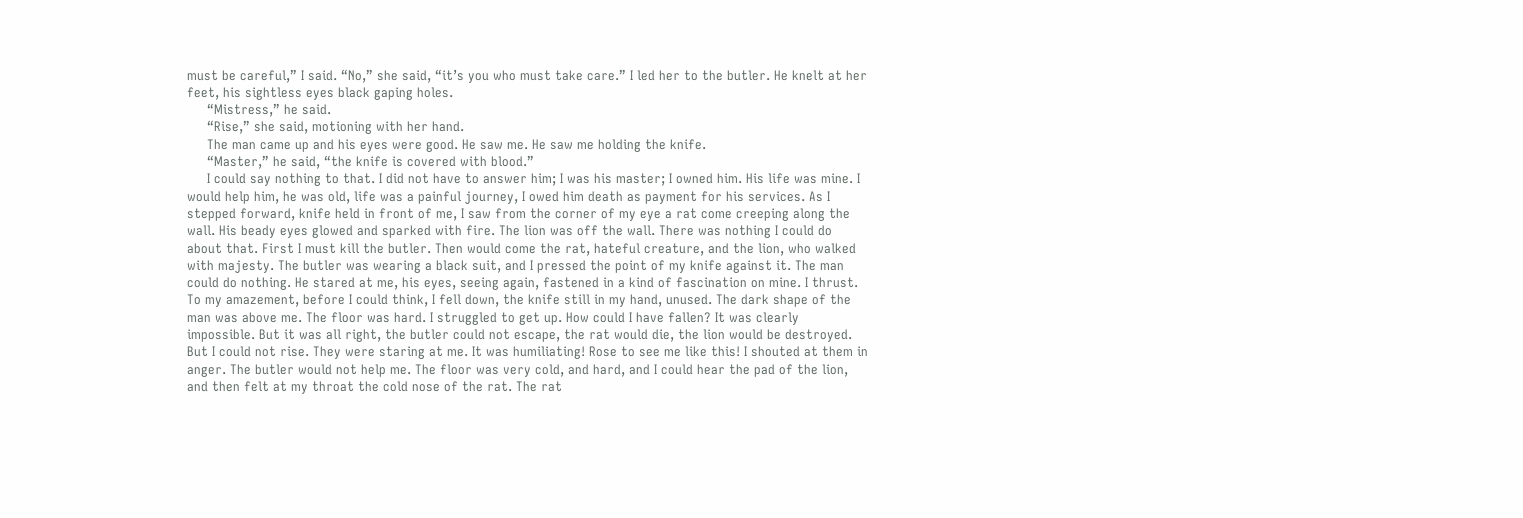must be careful,” I said. “No,” she said, “it’s you who must take care.” I led her to the butler. He knelt at her feet, his sightless eyes black gaping holes.
     “Mistress,” he said.
     “Rise,” she said, motioning with her hand.
     The man came up and his eyes were good. He saw me. He saw me holding the knife.
     “Master,” he said, “the knife is covered with blood.”
     I could say nothing to that. I did not have to answer him; I was his master; I owned him. His life was mine. I would help him, he was old, life was a painful journey, I owed him death as payment for his services. As I stepped forward, knife held in front of me, I saw from the corner of my eye a rat come creeping along the wall. His beady eyes glowed and sparked with fire. The lion was off the wall. There was nothing I could do about that. First I must kill the butler. Then would come the rat, hateful creature, and the lion, who walked with majesty. The butler was wearing a black suit, and I pressed the point of my knife against it. The man could do nothing. He stared at me, his eyes, seeing again, fastened in a kind of fascination on mine. I thrust. To my amazement, before I could think, I fell down, the knife still in my hand, unused. The dark shape of the man was above me. The floor was hard. I struggled to get up. How could I have fallen? It was clearly impossible. But it was all right, the butler could not escape, the rat would die, the lion would be destroyed. But I could not rise. They were staring at me. It was humiliating! Rose to see me like this! I shouted at them in anger. The butler would not help me. The floor was very cold, and hard, and I could hear the pad of the lion, and then felt at my throat the cold nose of the rat. The rat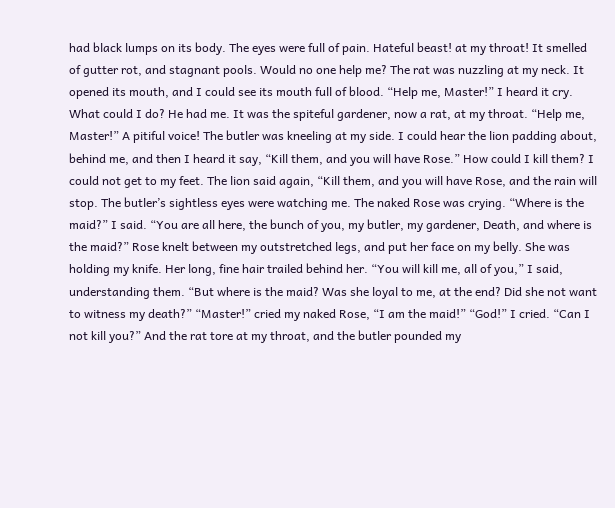had black lumps on its body. The eyes were full of pain. Hateful beast! at my throat! It smelled of gutter rot, and stagnant pools. Would no one help me? The rat was nuzzling at my neck. It opened its mouth, and I could see its mouth full of blood. “Help me, Master!” I heard it cry. What could I do? He had me. It was the spiteful gardener, now a rat, at my throat. “Help me, Master!” A pitiful voice! The butler was kneeling at my side. I could hear the lion padding about, behind me, and then I heard it say, “Kill them, and you will have Rose.” How could I kill them? I could not get to my feet. The lion said again, “Kill them, and you will have Rose, and the rain will stop. The butler’s sightless eyes were watching me. The naked Rose was crying. “Where is the maid?” I said. “You are all here, the bunch of you, my butler, my gardener, Death, and where is the maid?” Rose knelt between my outstretched legs, and put her face on my belly. She was holding my knife. Her long, fine hair trailed behind her. “You will kill me, all of you,” I said, understanding them. “But where is the maid? Was she loyal to me, at the end? Did she not want to witness my death?” “Master!” cried my naked Rose, “I am the maid!” “God!” I cried. “Can I not kill you?” And the rat tore at my throat, and the butler pounded my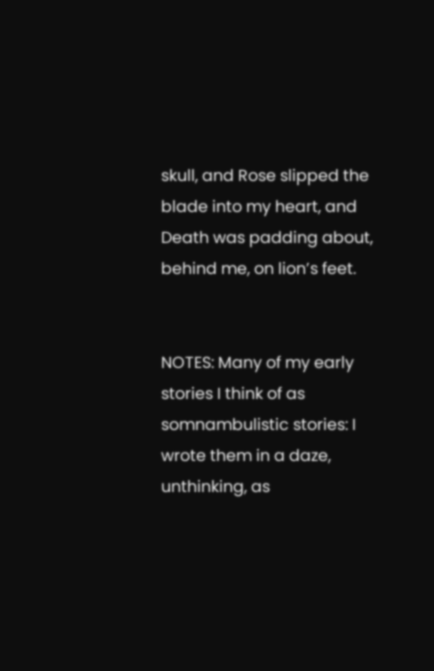skull, and Rose slipped the blade into my heart, and Death was padding about, behind me, on lion’s feet.


NOTES: Many of my early stories I think of as somnambulistic stories: I wrote them in a daze, unthinking, as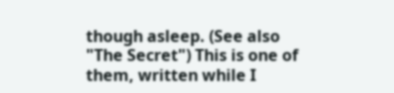though asleep. (See also "The Secret") This is one of them, written while I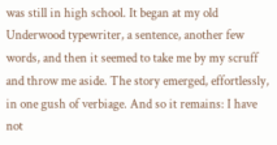was still in high school. It began at my old Underwood typewriter, a sentence, another few words, and then it seemed to take me by my scruff and throw me aside. The story emerged, effortlessly, in one gush of verbiage. And so it remains: I have not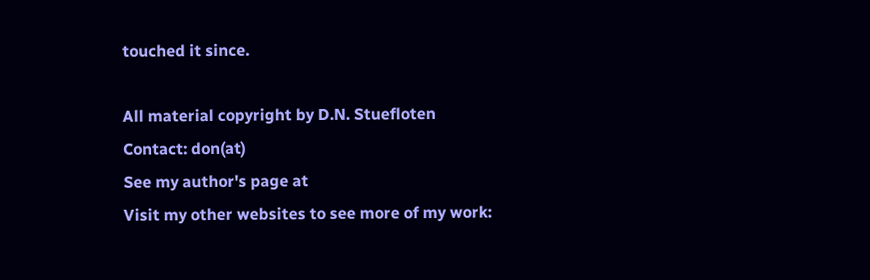touched it since.

All material copyright by D.N. Stuefloten
Contact: don(at)
See my author's page at
Visit my other websites to see more of my work: